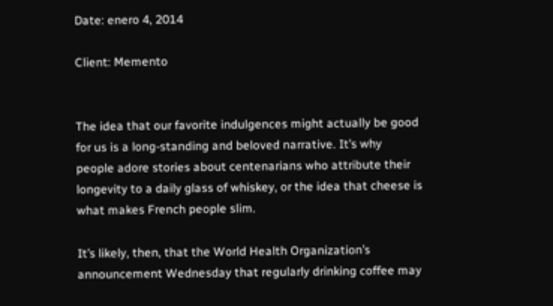Date: enero 4, 2014

Client: Memento


The idea that our favorite indulgences might actually be good for us is a long-standing and beloved narrative. It’s why people adore stories about centenarians who attribute their longevity to a daily glass of whiskey, or the idea that cheese is what makes French people slim.

It’s likely, then, that the World Health Organization’s announcement Wednesday that regularly drinking coffee may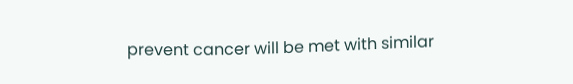prevent cancer will be met with similar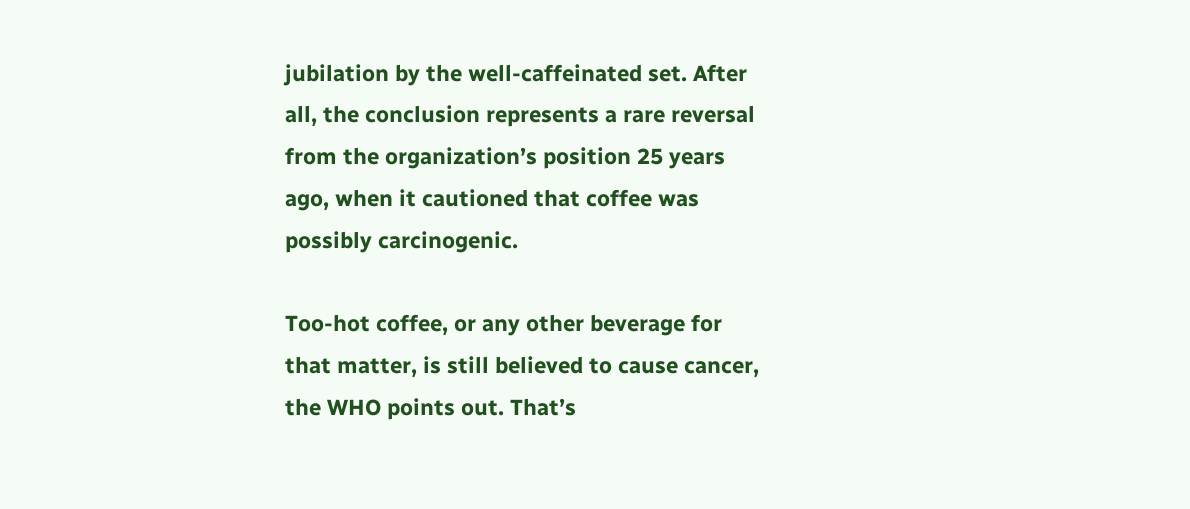jubilation by the well-caffeinated set. After all, the conclusion represents a rare reversal from the organization’s position 25 years ago, when it cautioned that coffee was possibly carcinogenic.

Too-hot coffee, or any other beverage for that matter, is still believed to cause cancer, the WHO points out. That’s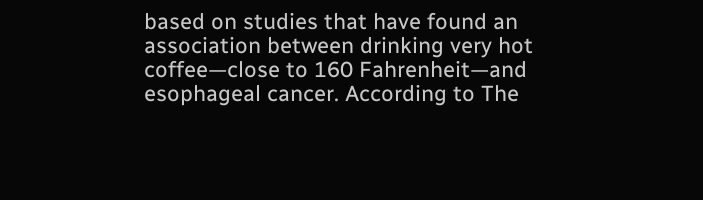based on studies that have found an association between drinking very hot coffee—close to 160 Fahrenheit—and esophageal cancer. According to The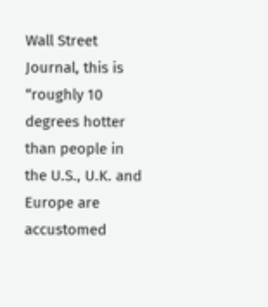Wall Street Journal, this is “roughly 10 degrees hotter than people in the U.S., U.K. and Europe are accustomed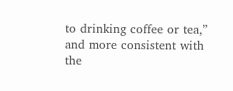to drinking coffee or tea,” and more consistent with the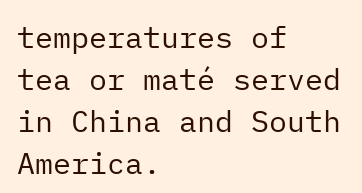temperatures of tea or maté served in China and South America.